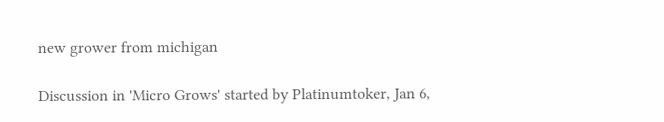new grower from michigan

Discussion in 'Micro Grows' started by Platinumtoker, Jan 6,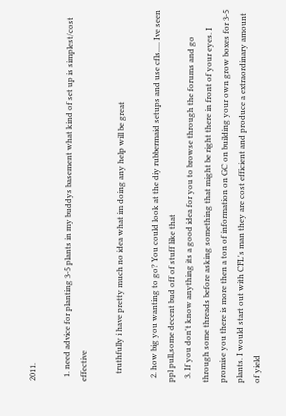2011.

  1. need advice for planting 3-5 plants in my buddys basement what kind of set up is simplest/cost effective

    truthfully i have pretty much no idea what im doing any help will be great

  2. how big you wanting to go? You could look at the diy rubbermaid setups and use cfls..... Ive seen ppl pull,some decent bud off of stuff like that
  3. If you don't know anything its a good idea for you to browse through the forums and go through some threads before asking something that might be right there in front of your eyes. I promise you there is more then a ton of information on GC on building your own grow boxes for 3-5 plants. I would start out with CFL's man they are cost efficient and produce a extraordinary amount of yield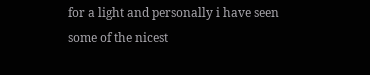for a light and personally i have seen some of the nicest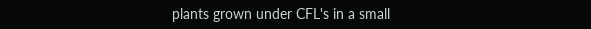plants grown under CFL's in a small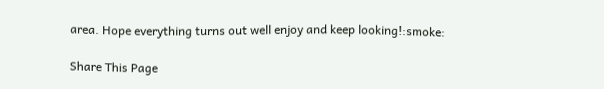area. Hope everything turns out well enjoy and keep looking!:smoke:

Share This Page